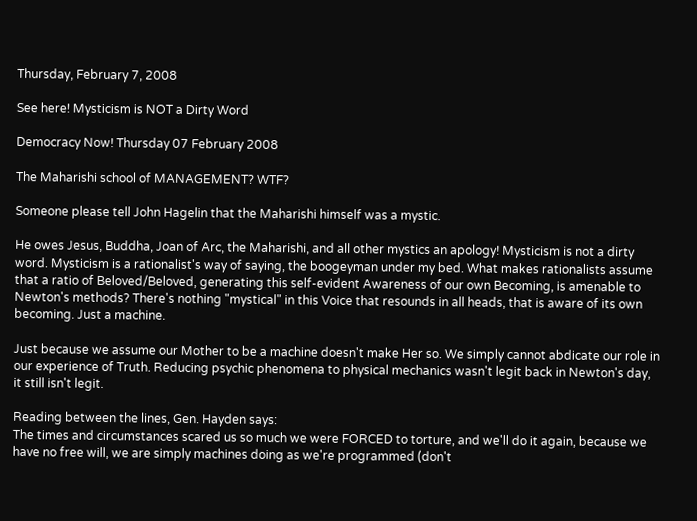Thursday, February 7, 2008

See here! Mysticism is NOT a Dirty Word

Democracy Now! Thursday 07 February 2008

The Maharishi school of MANAGEMENT? WTF?

Someone please tell John Hagelin that the Maharishi himself was a mystic.

He owes Jesus, Buddha, Joan of Arc, the Maharishi, and all other mystics an apology! Mysticism is not a dirty word. Mysticism is a rationalist's way of saying, the boogeyman under my bed. What makes rationalists assume that a ratio of Beloved/Beloved, generating this self-evident Awareness of our own Becoming, is amenable to Newton's methods? There's nothing "mystical" in this Voice that resounds in all heads, that is aware of its own becoming. Just a machine.

Just because we assume our Mother to be a machine doesn't make Her so. We simply cannot abdicate our role in our experience of Truth. Reducing psychic phenomena to physical mechanics wasn't legit back in Newton's day, it still isn't legit.

Reading between the lines, Gen. Hayden says:
The times and circumstances scared us so much we were FORCED to torture, and we'll do it again, because we have no free will, we are simply machines doing as we're programmed (don't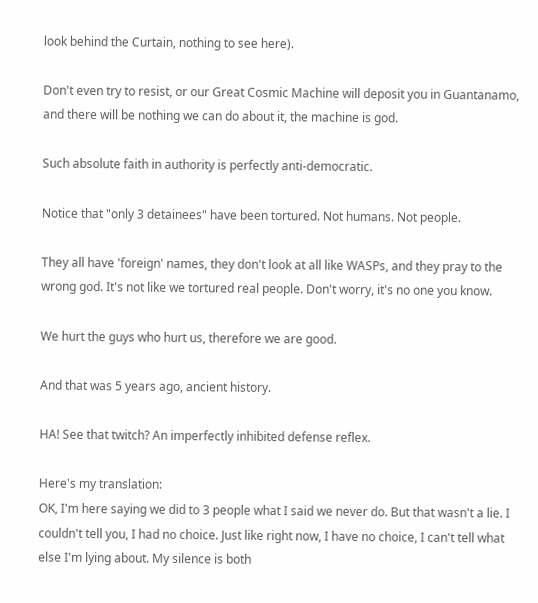look behind the Curtain, nothing to see here).

Don't even try to resist, or our Great Cosmic Machine will deposit you in Guantanamo, and there will be nothing we can do about it, the machine is god.

Such absolute faith in authority is perfectly anti-democratic.

Notice that "only 3 detainees" have been tortured. Not humans. Not people.

They all have 'foreign' names, they don't look at all like WASPs, and they pray to the wrong god. It's not like we tortured real people. Don't worry, it's no one you know.

We hurt the guys who hurt us, therefore we are good.

And that was 5 years ago, ancient history.

HA! See that twitch? An imperfectly inhibited defense reflex.

Here's my translation:
OK, I'm here saying we did to 3 people what I said we never do. But that wasn't a lie. I couldn't tell you, I had no choice. Just like right now, I have no choice, I can't tell what else I'm lying about. My silence is both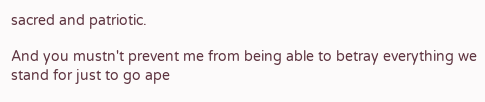sacred and patriotic.

And you mustn't prevent me from being able to betray everything we stand for just to go ape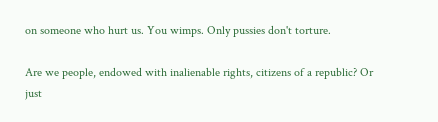on someone who hurt us. You wimps. Only pussies don't torture.

Are we people, endowed with inalienable rights, citizens of a republic? Or just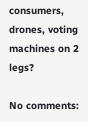consumers, drones, voting machines on 2 legs?

No comments: